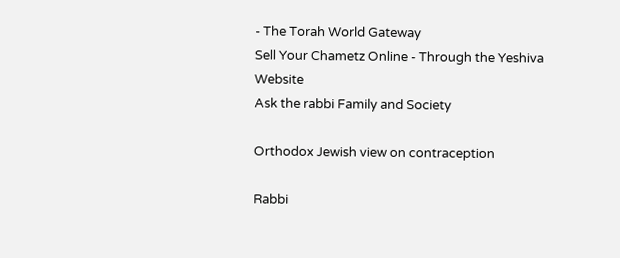- The Torah World Gateway
Sell Your Chametz Online - Through the Yeshiva Website
Ask the rabbi Family and Society

Orthodox Jewish view on contraception

Rabbi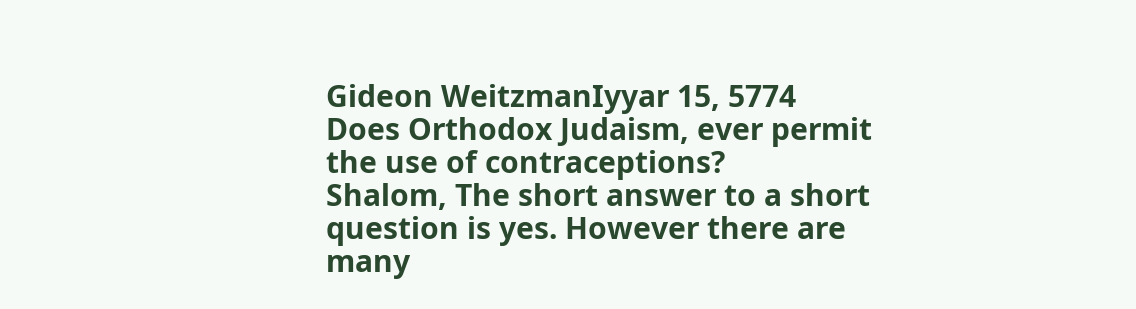Gideon WeitzmanIyyar 15, 5774
Does Orthodox Judaism, ever permit the use of contraceptions?
Shalom, The short answer to a short question is yes. However there are many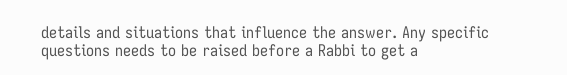details and situations that influence the answer. Any specific questions needs to be raised before a Rabbi to get a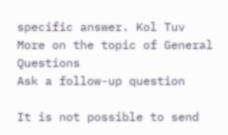specific answer. Kol Tuv
More on the topic of General Questions
Ask a follow-up question

It is not possible to send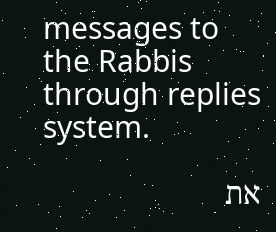messages to the Rabbis through replies system.

את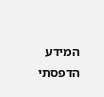המידע הדפסתי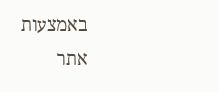באמצעות אתר